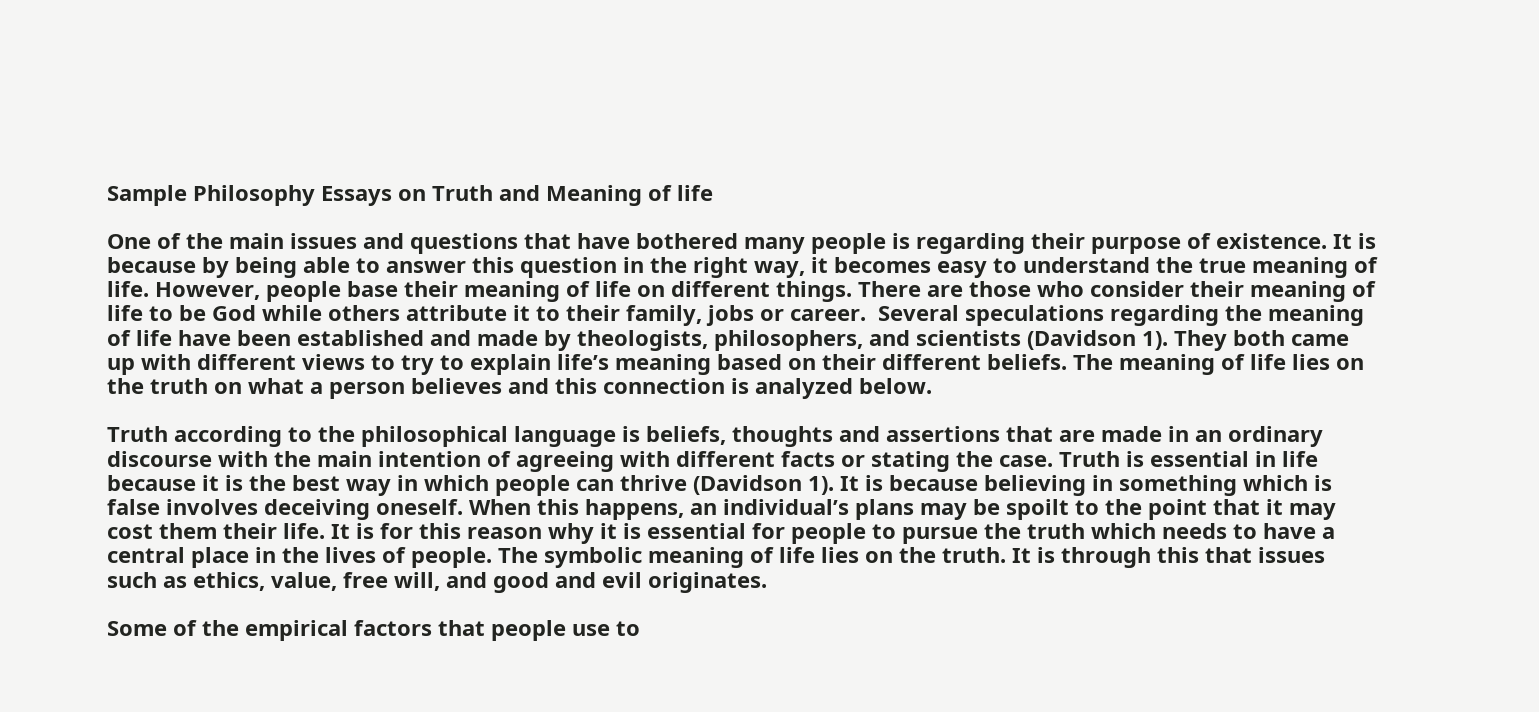Sample Philosophy Essays on Truth and Meaning of life

One of the main issues and questions that have bothered many people is regarding their purpose of existence. It is because by being able to answer this question in the right way, it becomes easy to understand the true meaning of life. However, people base their meaning of life on different things. There are those who consider their meaning of life to be God while others attribute it to their family, jobs or career.  Several speculations regarding the meaning of life have been established and made by theologists, philosophers, and scientists (Davidson 1). They both came up with different views to try to explain life’s meaning based on their different beliefs. The meaning of life lies on the truth on what a person believes and this connection is analyzed below.

Truth according to the philosophical language is beliefs, thoughts and assertions that are made in an ordinary discourse with the main intention of agreeing with different facts or stating the case. Truth is essential in life because it is the best way in which people can thrive (Davidson 1). It is because believing in something which is false involves deceiving oneself. When this happens, an individual’s plans may be spoilt to the point that it may cost them their life. It is for this reason why it is essential for people to pursue the truth which needs to have a central place in the lives of people. The symbolic meaning of life lies on the truth. It is through this that issues such as ethics, value, free will, and good and evil originates.

Some of the empirical factors that people use to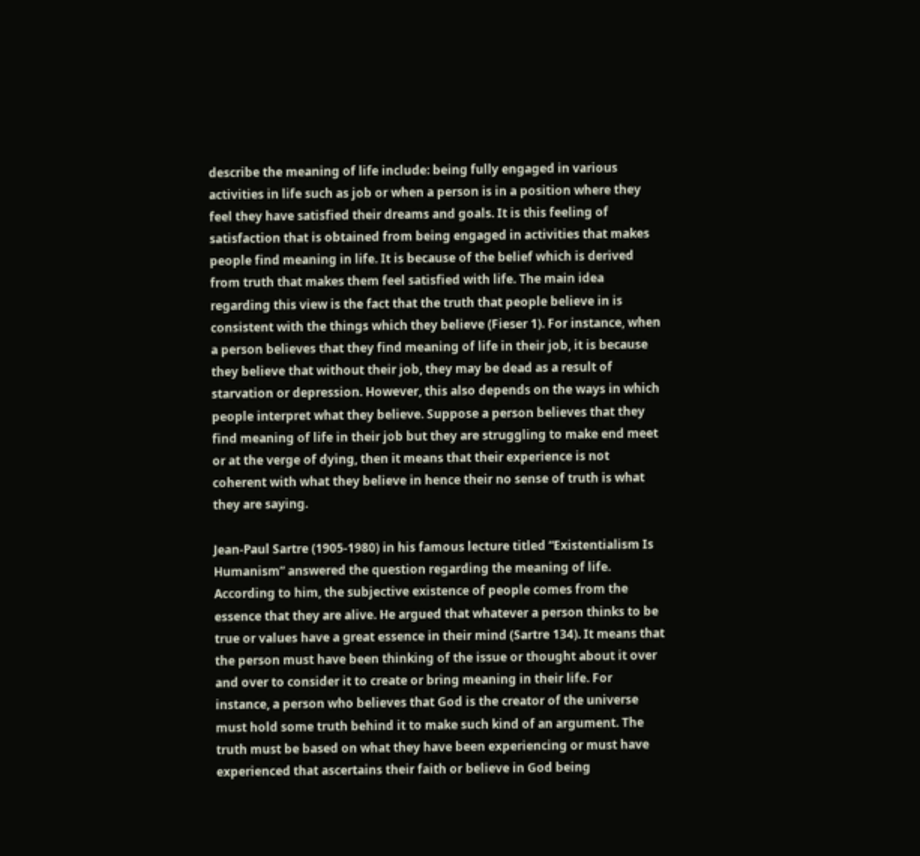describe the meaning of life include: being fully engaged in various activities in life such as job or when a person is in a position where they feel they have satisfied their dreams and goals. It is this feeling of satisfaction that is obtained from being engaged in activities that makes people find meaning in life. It is because of the belief which is derived from truth that makes them feel satisfied with life. The main idea regarding this view is the fact that the truth that people believe in is consistent with the things which they believe (Fieser 1). For instance, when a person believes that they find meaning of life in their job, it is because they believe that without their job, they may be dead as a result of starvation or depression. However, this also depends on the ways in which people interpret what they believe. Suppose a person believes that they find meaning of life in their job but they are struggling to make end meet or at the verge of dying, then it means that their experience is not coherent with what they believe in hence their no sense of truth is what they are saying.

Jean-Paul Sartre (1905-1980) in his famous lecture titled “Existentialism Is Humanism” answered the question regarding the meaning of life. According to him, the subjective existence of people comes from the essence that they are alive. He argued that whatever a person thinks to be true or values have a great essence in their mind (Sartre 134). It means that the person must have been thinking of the issue or thought about it over and over to consider it to create or bring meaning in their life. For instance, a person who believes that God is the creator of the universe must hold some truth behind it to make such kind of an argument. The truth must be based on what they have been experiencing or must have experienced that ascertains their faith or believe in God being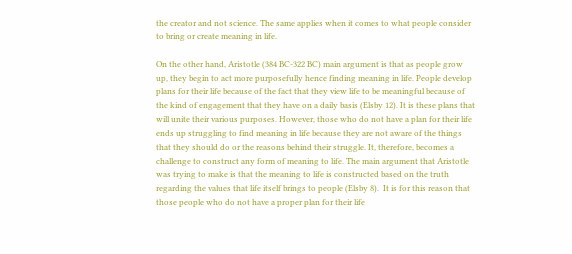the creator and not science. The same applies when it comes to what people consider to bring or create meaning in life.

On the other hand, Aristotle (384 BC-322 BC) main argument is that as people grow up, they begin to act more purposefully hence finding meaning in life. People develop plans for their life because of the fact that they view life to be meaningful because of the kind of engagement that they have on a daily basis (Elsby 12). It is these plans that will unite their various purposes. However, those who do not have a plan for their life ends up struggling to find meaning in life because they are not aware of the things that they should do or the reasons behind their struggle. It, therefore, becomes a challenge to construct any form of meaning to life. The main argument that Aristotle was trying to make is that the meaning to life is constructed based on the truth regarding the values that life itself brings to people (Elsby 8).  It is for this reason that those people who do not have a proper plan for their life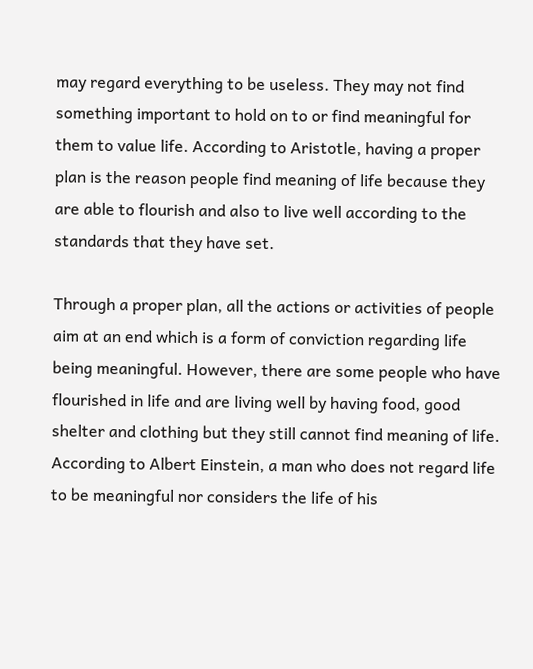may regard everything to be useless. They may not find something important to hold on to or find meaningful for them to value life. According to Aristotle, having a proper plan is the reason people find meaning of life because they are able to flourish and also to live well according to the standards that they have set.

Through a proper plan, all the actions or activities of people aim at an end which is a form of conviction regarding life being meaningful. However, there are some people who have flourished in life and are living well by having food, good shelter and clothing but they still cannot find meaning of life. According to Albert Einstein, a man who does not regard life to be meaningful nor considers the life of his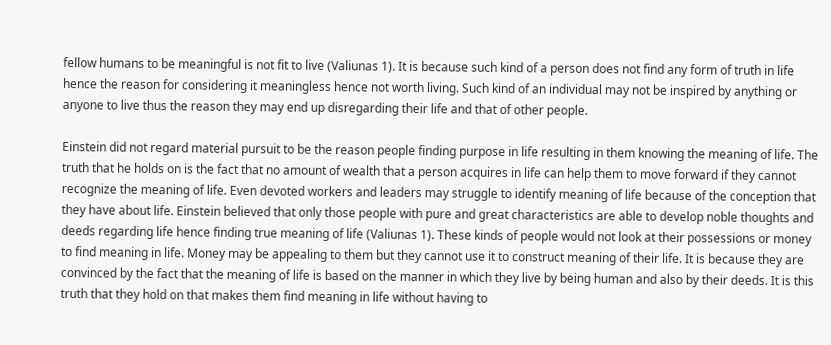fellow humans to be meaningful is not fit to live (Valiunas 1). It is because such kind of a person does not find any form of truth in life hence the reason for considering it meaningless hence not worth living. Such kind of an individual may not be inspired by anything or anyone to live thus the reason they may end up disregarding their life and that of other people.

Einstein did not regard material pursuit to be the reason people finding purpose in life resulting in them knowing the meaning of life. The truth that he holds on is the fact that no amount of wealth that a person acquires in life can help them to move forward if they cannot recognize the meaning of life. Even devoted workers and leaders may struggle to identify meaning of life because of the conception that they have about life. Einstein believed that only those people with pure and great characteristics are able to develop noble thoughts and deeds regarding life hence finding true meaning of life (Valiunas 1). These kinds of people would not look at their possessions or money to find meaning in life. Money may be appealing to them but they cannot use it to construct meaning of their life. It is because they are convinced by the fact that the meaning of life is based on the manner in which they live by being human and also by their deeds. It is this truth that they hold on that makes them find meaning in life without having to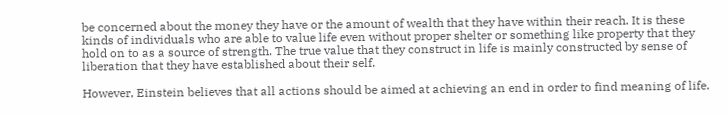be concerned about the money they have or the amount of wealth that they have within their reach. It is these kinds of individuals who are able to value life even without proper shelter or something like property that they hold on to as a source of strength. The true value that they construct in life is mainly constructed by sense of liberation that they have established about their self.

However, Einstein believes that all actions should be aimed at achieving an end in order to find meaning of life.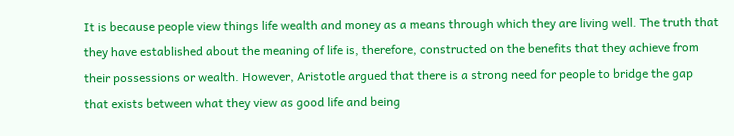It is because people view things life wealth and money as a means through which they are living well. The truth that they have established about the meaning of life is, therefore, constructed on the benefits that they achieve from their possessions or wealth. However, Aristotle argued that there is a strong need for people to bridge the gap that exists between what they view as good life and being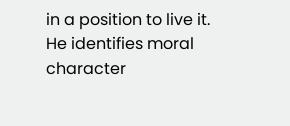in a position to live it. He identifies moral character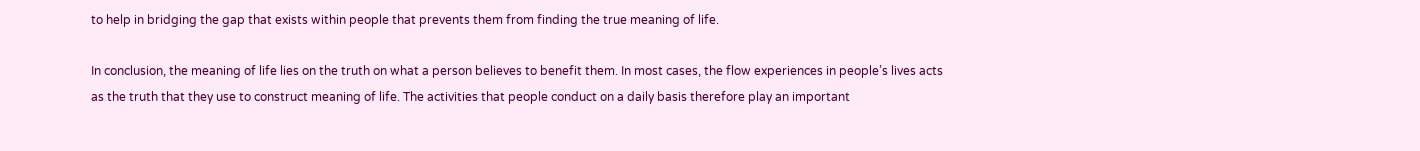to help in bridging the gap that exists within people that prevents them from finding the true meaning of life.

In conclusion, the meaning of life lies on the truth on what a person believes to benefit them. In most cases, the flow experiences in people’s lives acts as the truth that they use to construct meaning of life. The activities that people conduct on a daily basis therefore play an important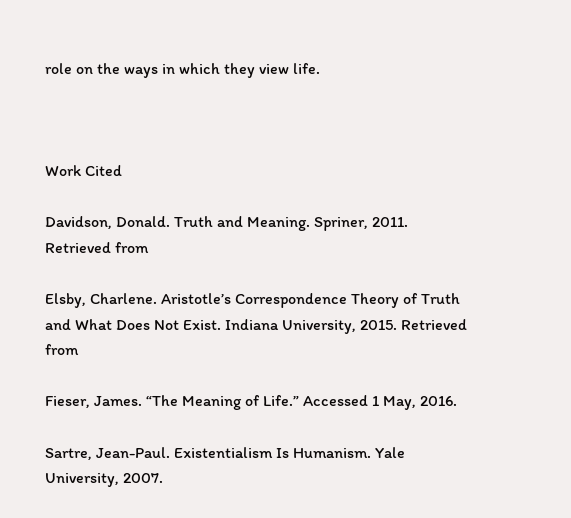role on the ways in which they view life.



Work Cited

Davidson, Donald. Truth and Meaning. Spriner, 2011. Retrieved from

Elsby, Charlene. Aristotle’s Correspondence Theory of Truth and What Does Not Exist. Indiana University, 2015. Retrieved from

Fieser, James. “The Meaning of Life.” Accessed 1 May, 2016.

Sartre, Jean-Paul. Existentialism Is Humanism. Yale University, 2007.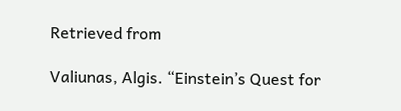Retrieved from

Valiunas, Algis. “Einstein’s Quest for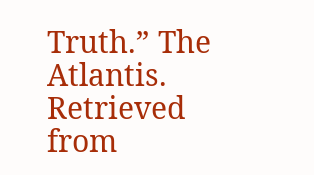Truth.” The Atlantis. Retrieved from